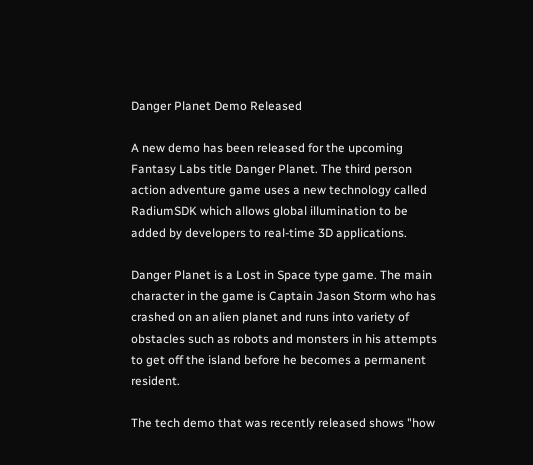Danger Planet Demo Released

A new demo has been released for the upcoming Fantasy Labs title Danger Planet. The third person action adventure game uses a new technology called RadiumSDK which allows global illumination to be added by developers to real-time 3D applications.

Danger Planet is a Lost in Space type game. The main character in the game is Captain Jason Storm who has crashed on an alien planet and runs into variety of obstacles such as robots and monsters in his attempts to get off the island before he becomes a permanent resident.

The tech demo that was recently released shows "how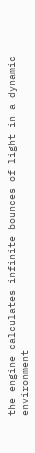the engine calculates infinite bounces of light in a dynamic environment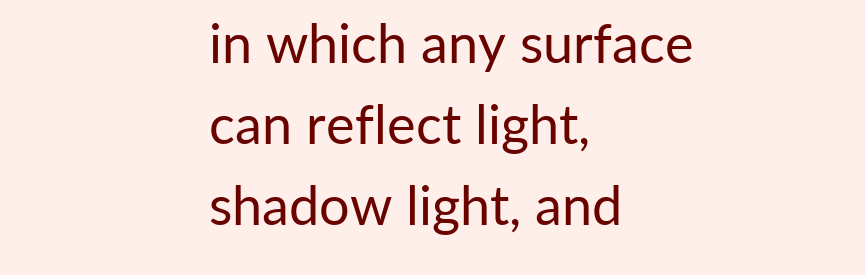in which any surface can reflect light, shadow light, and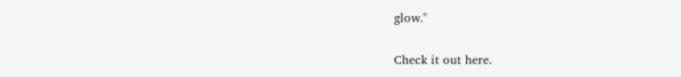glow."

Check it out here.